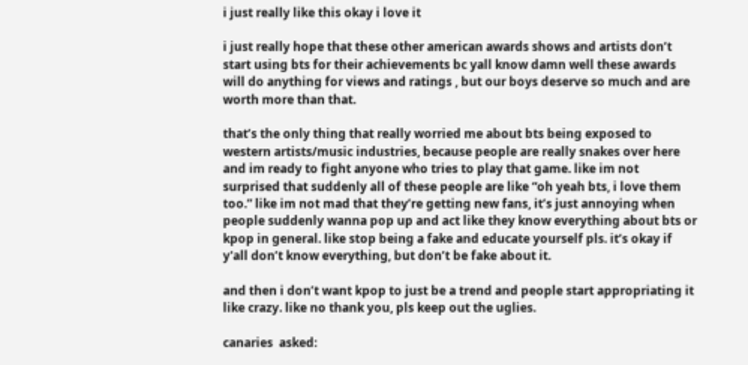i just really like this okay i love it

i just really hope that these other american awards shows and artists don’t start using bts for their achievements bc yall know damn well these awards will do anything for views and ratings , but our boys deserve so much and are worth more than that.

that’s the only thing that really worried me about bts being exposed to western artists/music industries, because people are really snakes over here and im ready to fight anyone who tries to play that game. like im not surprised that suddenly all of these people are like “oh yeah bts, i love them too.” like im not mad that they’re getting new fans, it’s just annoying when people suddenly wanna pop up and act like they know everything about bts or kpop in general. like stop being a fake and educate yourself pls. it’s okay if y'all don’t know everything, but don’t be fake about it.

and then i don’t want kpop to just be a trend and people start appropriating it like crazy. like no thank you, pls keep out the uglies.

canaries  asked: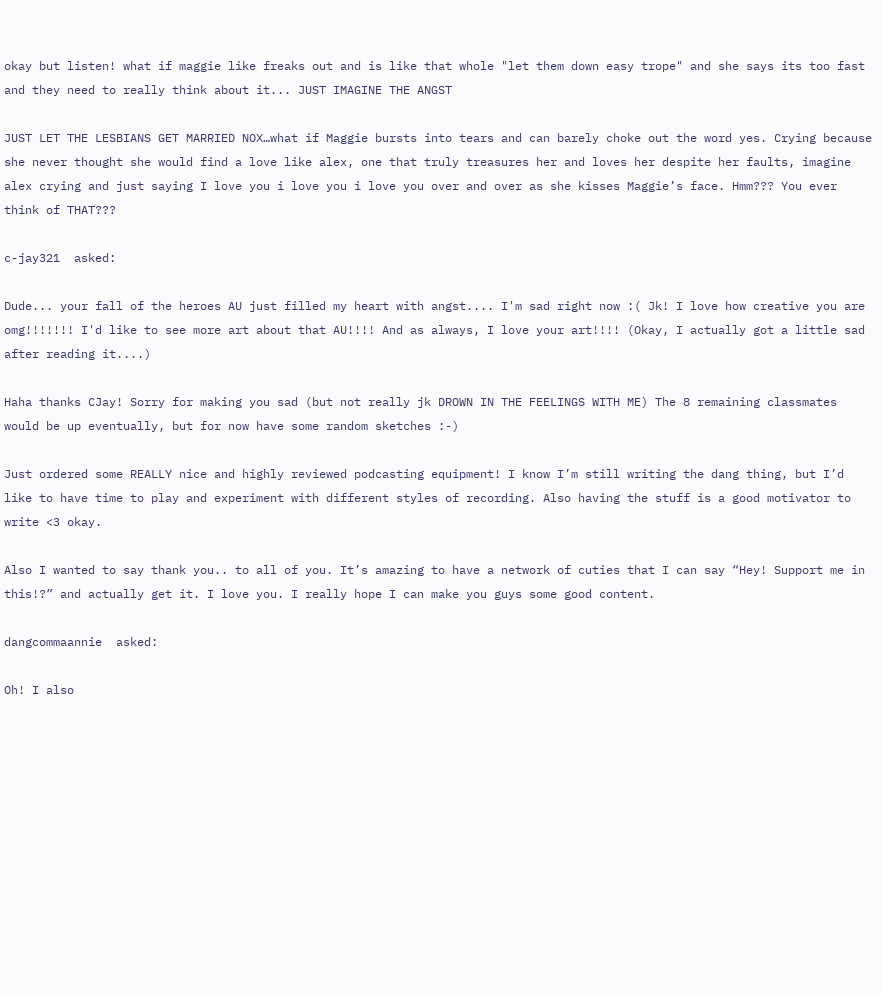okay but listen! what if maggie like freaks out and is like that whole "let them down easy trope" and she says its too fast and they need to really think about it... JUST IMAGINE THE ANGST

JUST LET THE LESBIANS GET MARRIED NOX…what if Maggie bursts into tears and can barely choke out the word yes. Crying because she never thought she would find a love like alex, one that truly treasures her and loves her despite her faults, imagine alex crying and just saying I love you i love you i love you over and over as she kisses Maggie’s face. Hmm??? You ever think of THAT???

c-jay321  asked:

Dude... your fall of the heroes AU just filled my heart with angst.... I'm sad right now :( Jk! I love how creative you are omg!!!!!!! I'd like to see more art about that AU!!!! And as always, I love your art!!!! (Okay, I actually got a little sad after reading it....)

Haha thanks CJay! Sorry for making you sad (but not really jk DROWN IN THE FEELINGS WITH ME) The 8 remaining classmates would be up eventually, but for now have some random sketches :-)

Just ordered some REALLY nice and highly reviewed podcasting equipment! I know I’m still writing the dang thing, but I’d like to have time to play and experiment with different styles of recording. Also having the stuff is a good motivator to write <3 okay.

Also I wanted to say thank you.. to all of you. It’s amazing to have a network of cuties that I can say “Hey! Support me in this!?” and actually get it. I love you. I really hope I can make you guys some good content.

dangcommaannie  asked:

Oh! I also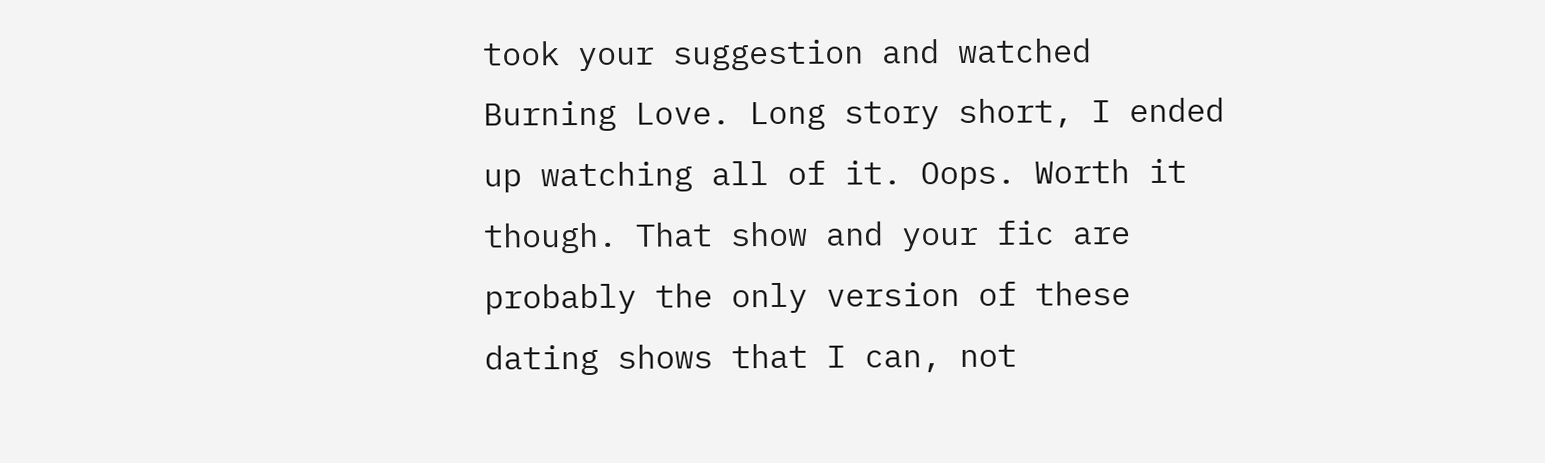took your suggestion and watched Burning Love. Long story short, I ended up watching all of it. Oops. Worth it though. That show and your fic are probably the only version of these dating shows that I can, not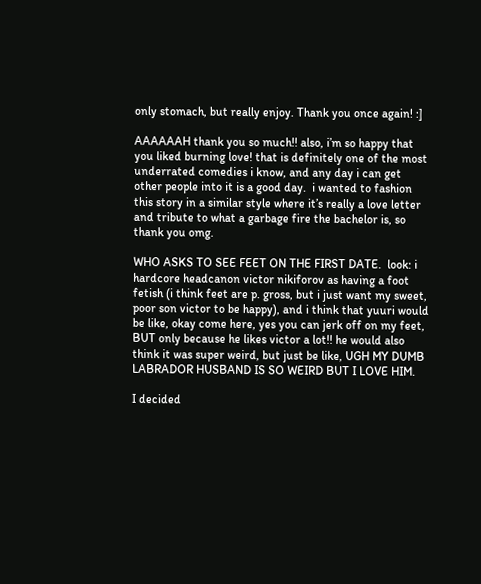only stomach, but really enjoy. Thank you once again! :]

AAAAAAH thank you so much!! also, i’m so happy that you liked burning love! that is definitely one of the most underrated comedies i know, and any day i can get other people into it is a good day.  i wanted to fashion this story in a similar style where it’s really a love letter and tribute to what a garbage fire the bachelor is, so thank you omg.

WHO ASKS TO SEE FEET ON THE FIRST DATE.  look: i hardcore headcanon victor nikiforov as having a foot fetish (i think feet are p. gross, but i just want my sweet, poor son victor to be happy), and i think that yuuri would be like, okay come here, yes you can jerk off on my feet, BUT only because he likes victor a lot!! he would also think it was super weird, but just be like, UGH MY DUMB LABRADOR HUSBAND IS SO WEIRD BUT I LOVE HIM.

I decided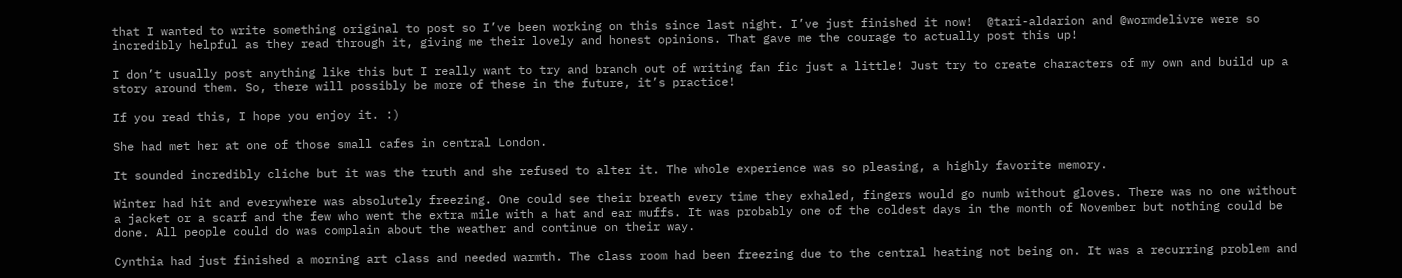that I wanted to write something original to post so I’ve been working on this since last night. I’ve just finished it now!  @tari-aldarion and @wormdelivre were so incredibly helpful as they read through it, giving me their lovely and honest opinions. That gave me the courage to actually post this up!

I don’t usually post anything like this but I really want to try and branch out of writing fan fic just a little! Just try to create characters of my own and build up a story around them. So, there will possibly be more of these in the future, it’s practice!

If you read this, I hope you enjoy it. :)

She had met her at one of those small cafes in central London.

It sounded incredibly cliche but it was the truth and she refused to alter it. The whole experience was so pleasing, a highly favorite memory.

Winter had hit and everywhere was absolutely freezing. One could see their breath every time they exhaled, fingers would go numb without gloves. There was no one without a jacket or a scarf and the few who went the extra mile with a hat and ear muffs. It was probably one of the coldest days in the month of November but nothing could be done. All people could do was complain about the weather and continue on their way.

Cynthia had just finished a morning art class and needed warmth. The class room had been freezing due to the central heating not being on. It was a recurring problem and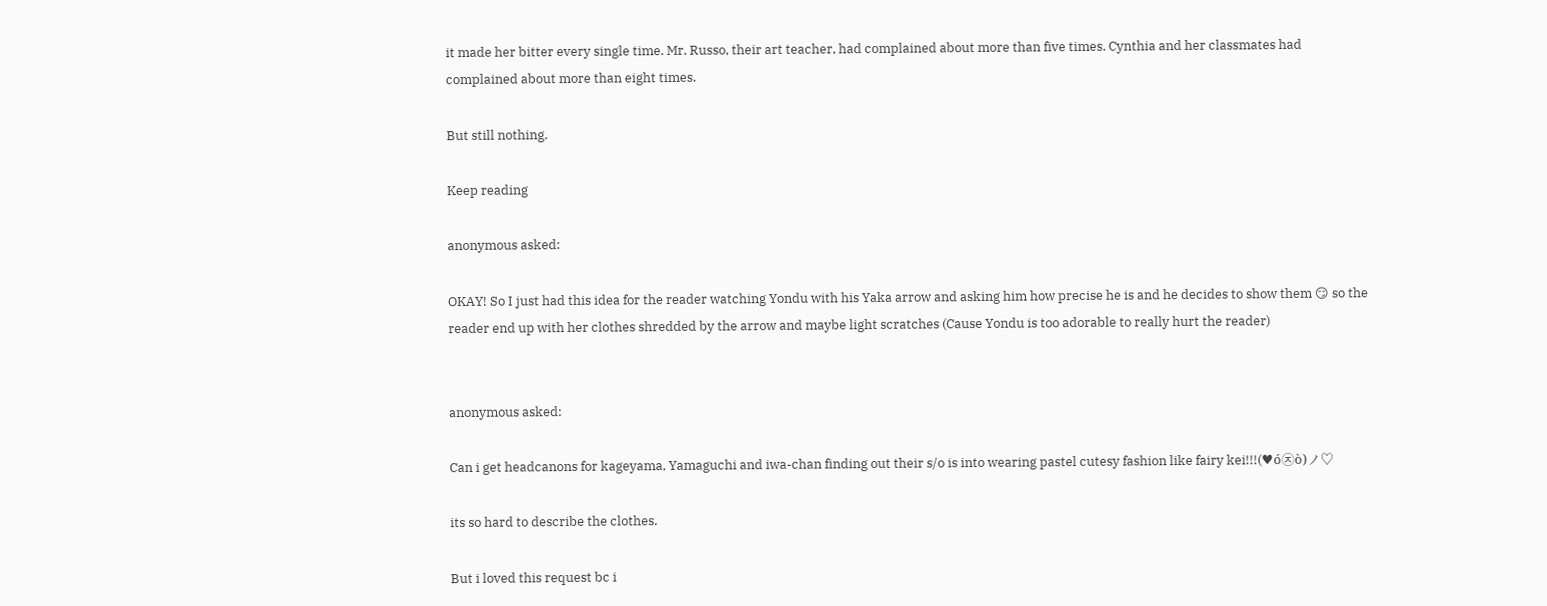it made her bitter every single time. Mr. Russo, their art teacher, had complained about more than five times. Cynthia and her classmates had complained about more than eight times.

But still nothing.

Keep reading

anonymous asked:

OKAY! So I just had this idea for the reader watching Yondu with his Yaka arrow and asking him how precise he is and he decides to show them 😏 so the reader end up with her clothes shredded by the arrow and maybe light scratches (Cause Yondu is too adorable to really hurt the reader)


anonymous asked:

Can i get headcanons for kageyama, Yamaguchi and iwa-chan finding out their s/o is into wearing pastel cutesy fashion like fairy kei!!!(♥ó㉨ò)ノ♡

its so hard to describe the clothes.

But i loved this request bc i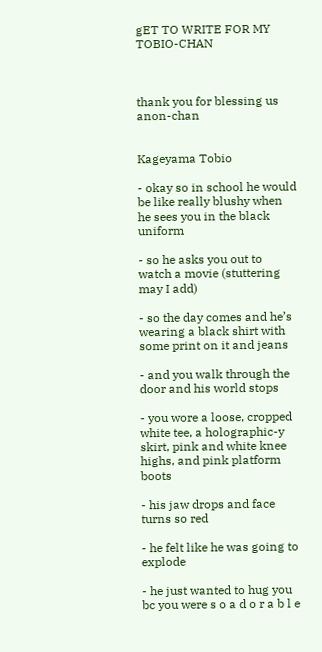gET TO WRITE FOR MY TOBIO-CHAN



thank you for blessing us anon-chan


Kageyama Tobio

- okay so in school he would be like really blushy when he sees you in the black uniform

- so he asks you out to watch a movie (stuttering may I add)

- so the day comes and he’s wearing a black shirt with some print on it and jeans

- and you walk through the door and his world stops

- you wore a loose, cropped white tee, a holographic-y skirt, pink and white knee highs, and pink platform boots

- his jaw drops and face turns so red

- he felt like he was going to explode

- he just wanted to hug you bc you were s o a d o r a b l e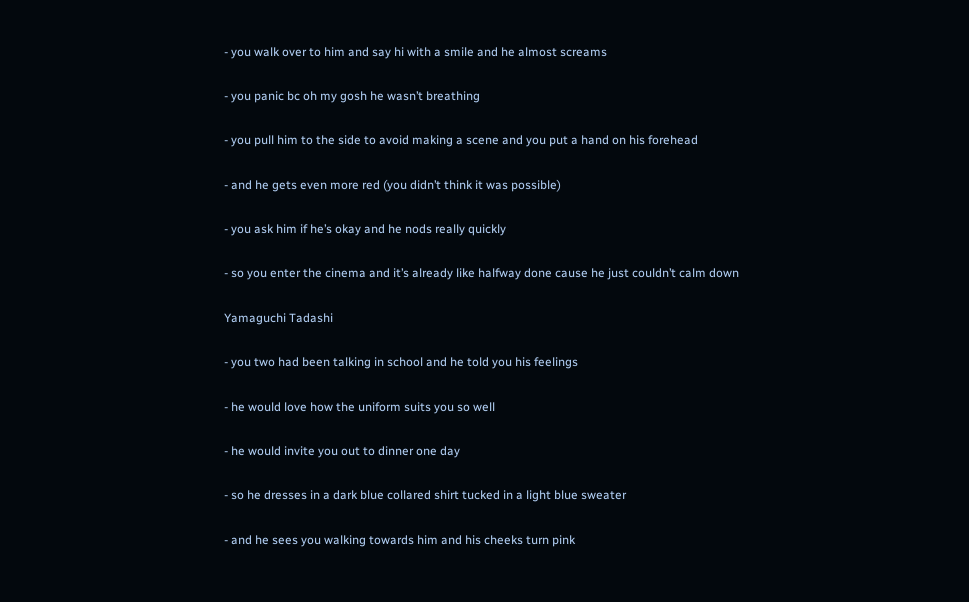- you walk over to him and say hi with a smile and he almost screams

- you panic bc oh my gosh he wasn’t breathing

- you pull him to the side to avoid making a scene and you put a hand on his forehead

- and he gets even more red (you didn’t think it was possible)

- you ask him if he’s okay and he nods really quickly

- so you enter the cinema and it’s already like halfway done cause he just couldn’t calm down

Yamaguchi Tadashi

- you two had been talking in school and he told you his feelings

- he would love how the uniform suits you so well

- he would invite you out to dinner one day

- so he dresses in a dark blue collared shirt tucked in a light blue sweater

- and he sees you walking towards him and his cheeks turn pink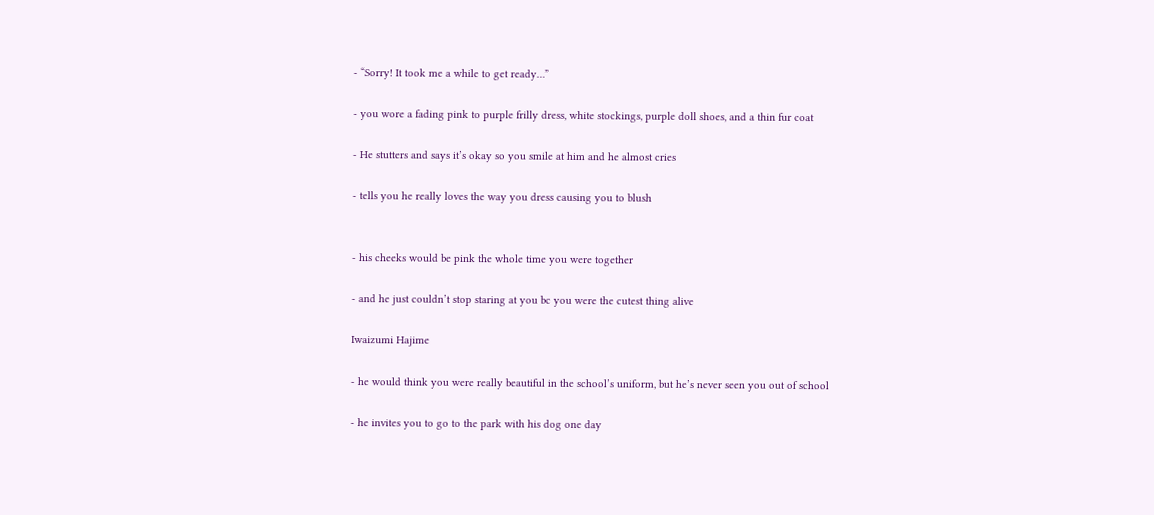- “Sorry! It took me a while to get ready…”

- you wore a fading pink to purple frilly dress, white stockings, purple doll shoes, and a thin fur coat

- He stutters and says it’s okay so you smile at him and he almost cries

- tells you he really loves the way you dress causing you to blush


- his cheeks would be pink the whole time you were together

- and he just couldn’t stop staring at you bc you were the cutest thing alive

Iwaizumi Hajime

- he would think you were really beautiful in the school’s uniform, but he’s never seen you out of school

- he invites you to go to the park with his dog one day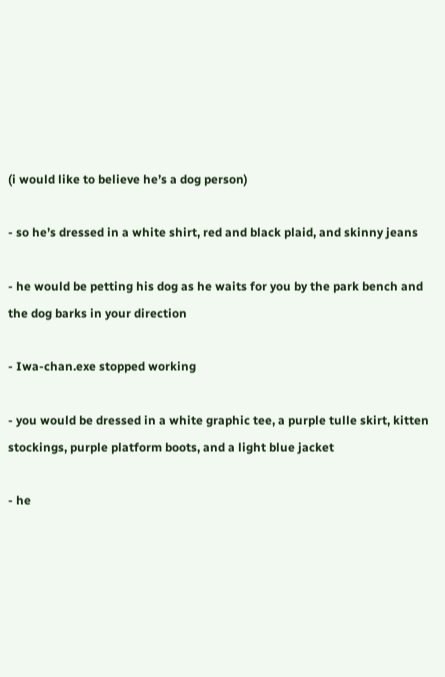(i would like to believe he’s a dog person)

- so he’s dressed in a white shirt, red and black plaid, and skinny jeans

- he would be petting his dog as he waits for you by the park bench and the dog barks in your direction

- Iwa-chan.exe stopped working

- you would be dressed in a white graphic tee, a purple tulle skirt, kitten stockings, purple platform boots, and a light blue jacket

- he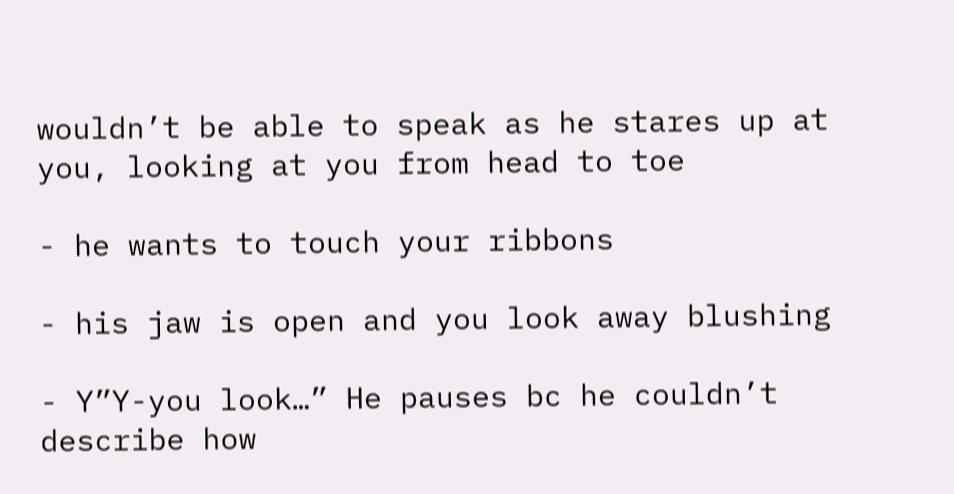wouldn’t be able to speak as he stares up at you, looking at you from head to toe

- he wants to touch your ribbons

- his jaw is open and you look away blushing

- Y”Y-you look…” He pauses bc he couldn’t describe how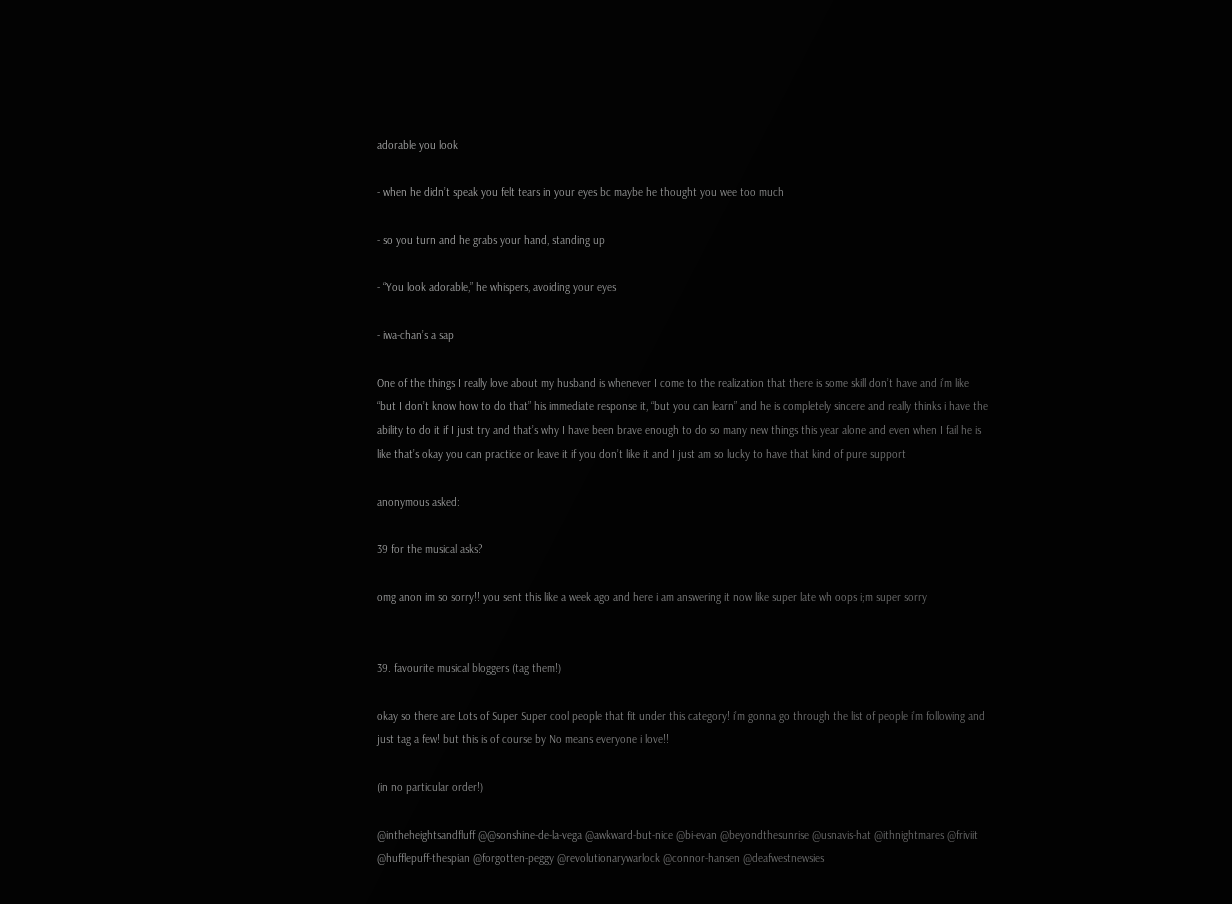adorable you look

- when he didn’t speak you felt tears in your eyes bc maybe he thought you wee too much

- so you turn and he grabs your hand, standing up

- “You look adorable,” he whispers, avoiding your eyes

- iwa-chan’s a sap

One of the things I really love about my husband is whenever I come to the realization that there is some skill don’t have and i’m like “but I don’t know how to do that” his immediate response it, “but you can learn” and he is completely sincere and really thinks i have the ability to do it if I just try and that’s why I have been brave enough to do so many new things this year alone and even when I fail he is like that’s okay you can practice or leave it if you don’t like it and I just am so lucky to have that kind of pure support

anonymous asked:

39 for the musical asks?

omg anon im so sorry!! you sent this like a week ago and here i am answering it now like super late wh oops i;m super sorry


39. favourite musical bloggers (tag them!)

okay so there are Lots of Super Super cool people that fit under this category! i’m gonna go through the list of people i’m following and just tag a few! but this is of course by No means everyone i love!!

(in no particular order!)

@intheheightsandfluff @@sonshine-de-la-vega @awkward-but-nice @bi-evan @beyondthesunrise @usnavis-hat @ithnightmares @friviit @hufflepuff-thespian @forgotten-peggy @revolutionarywarlock @connor-hansen @deafwestnewsies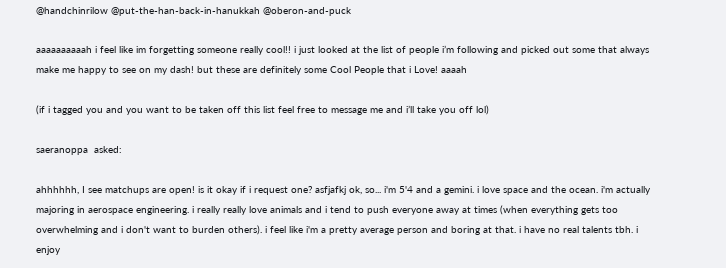@handchinrilow @put-the-han-back-in-hanukkah @oberon-and-puck

aaaaaaaaaah i feel like im forgetting someone really cool!! i just looked at the list of people i’m following and picked out some that always make me happy to see on my dash! but these are definitely some Cool People that i Love! aaaah

(if i tagged you and you want to be taken off this list feel free to message me and i’ll take you off lol)

saeranoppa  asked:

ahhhhhh, I see matchups are open! is it okay if i request one? asfjafkj ok, so... i'm 5'4 and a gemini. i love space and the ocean. i'm actually majoring in aerospace engineering. i really really love animals and i tend to push everyone away at times (when everything gets too overwhelming and i don't want to burden others). i feel like i'm a pretty average person and boring at that. i have no real talents tbh. i enjoy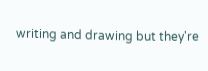writing and drawing but they're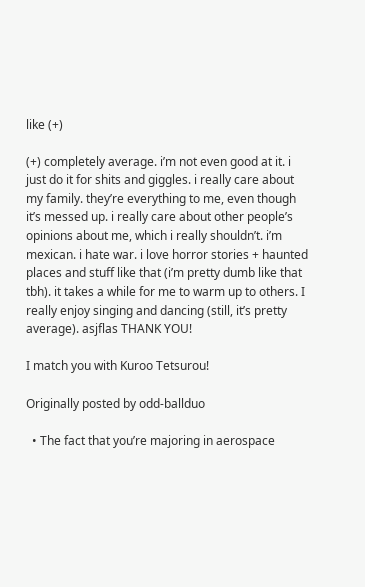like (+)

(+) completely average. i’m not even good at it. i just do it for shits and giggles. i really care about my family. they’re everything to me, even though it’s messed up. i really care about other people’s opinions about me, which i really shouldn’t. i’m mexican. i hate war. i love horror stories + haunted places and stuff like that (i’m pretty dumb like that tbh). it takes a while for me to warm up to others. I really enjoy singing and dancing (still, it’s pretty average). asjflas THANK YOU!

I match you with Kuroo Tetsurou!

Originally posted by odd-ballduo

  • The fact that you’re majoring in aerospace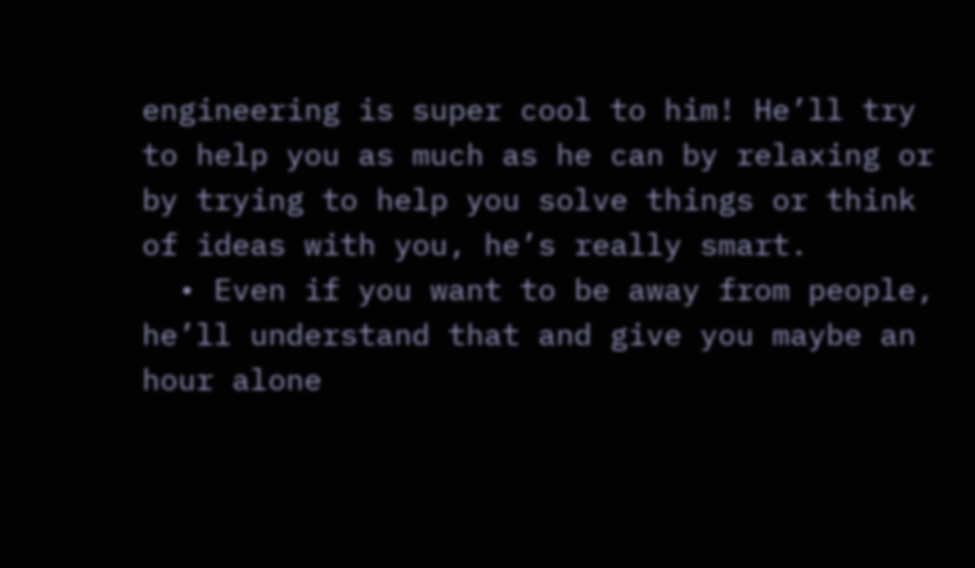engineering is super cool to him! He’ll try to help you as much as he can by relaxing or by trying to help you solve things or think of ideas with you, he’s really smart.
  • Even if you want to be away from people, he’ll understand that and give you maybe an hour alone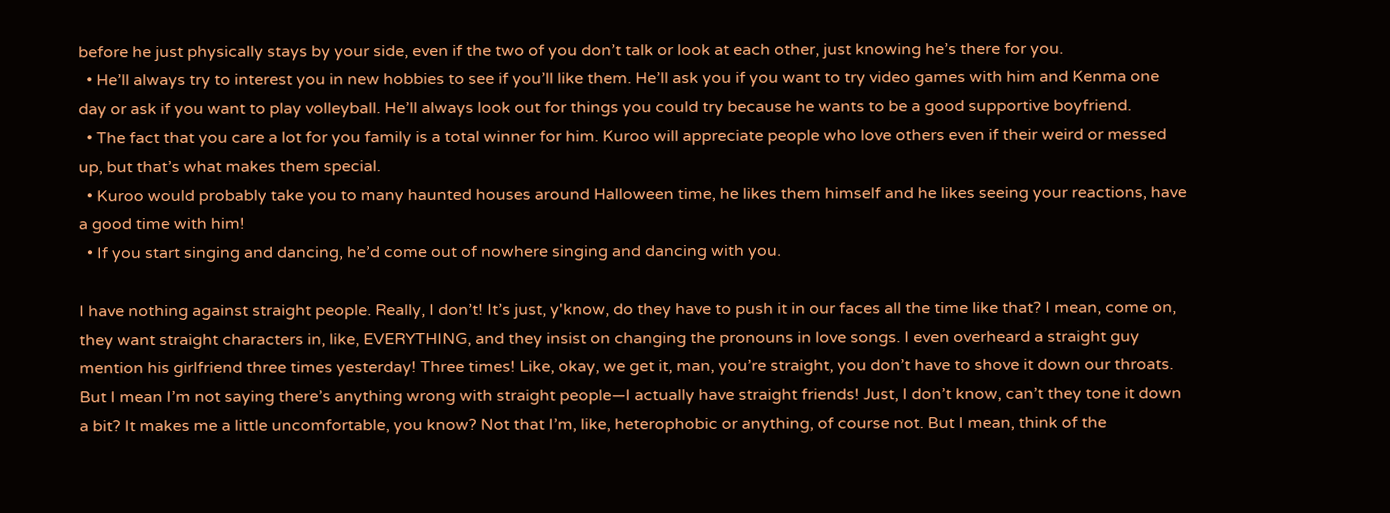before he just physically stays by your side, even if the two of you don’t talk or look at each other, just knowing he’s there for you.
  • He’ll always try to interest you in new hobbies to see if you’ll like them. He’ll ask you if you want to try video games with him and Kenma one day or ask if you want to play volleyball. He’ll always look out for things you could try because he wants to be a good supportive boyfriend.
  • The fact that you care a lot for you family is a total winner for him. Kuroo will appreciate people who love others even if their weird or messed up, but that’s what makes them special.
  • Kuroo would probably take you to many haunted houses around Halloween time, he likes them himself and he likes seeing your reactions, have a good time with him!
  • If you start singing and dancing, he’d come out of nowhere singing and dancing with you.

I have nothing against straight people. Really, I don’t! It’s just, y'know, do they have to push it in our faces all the time like that? I mean, come on, they want straight characters in, like, EVERYTHING, and they insist on changing the pronouns in love songs. I even overheard a straight guy mention his girlfriend three times yesterday! Three times! Like, okay, we get it, man, you’re straight, you don’t have to shove it down our throats. But I mean I’m not saying there’s anything wrong with straight people—I actually have straight friends! Just, I don’t know, can’t they tone it down a bit? It makes me a little uncomfortable, you know? Not that I’m, like, heterophobic or anything, of course not. But I mean, think of the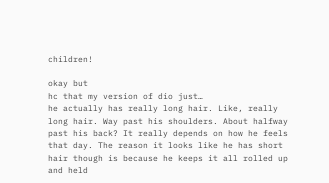children!

okay but
hc that my version of dio just…
he actually has really long hair. Like, really long hair. Way past his shoulders. About halfway past his back? It really depends on how he feels that day. The reason it looks like he has short hair though is because he keeps it all rolled up and held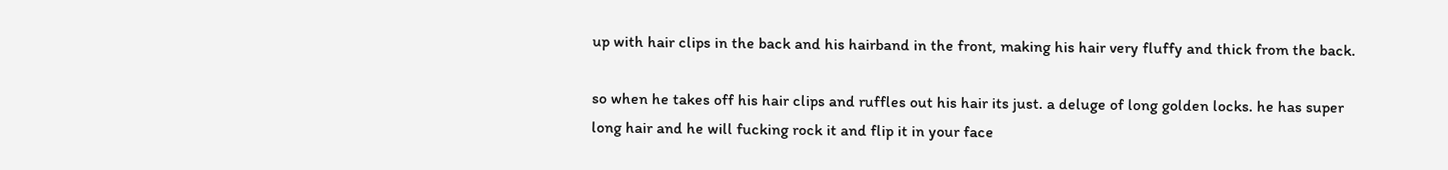up with hair clips in the back and his hairband in the front, making his hair very fluffy and thick from the back.

so when he takes off his hair clips and ruffles out his hair its just. a deluge of long golden locks. he has super long hair and he will fucking rock it and flip it in your face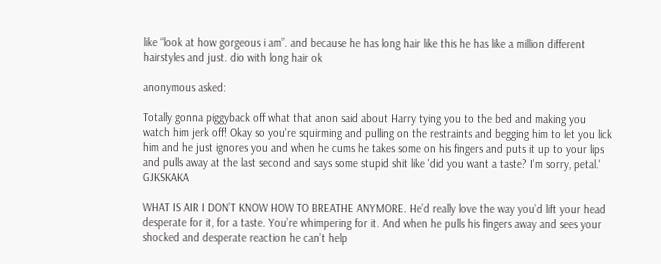like “look at how gorgeous i am”. and because he has long hair like this he has like a million different hairstyles and just. dio with long hair ok

anonymous asked:

Totally gonna piggyback off what that anon said about Harry tying you to the bed and making you watch him jerk off! Okay so you're squirming and pulling on the restraints and begging him to let you lick him and he just ignores you and when he cums he takes some on his fingers and puts it up to your lips and pulls away at the last second and says some stupid shit like 'did you want a taste? I'm sorry, petal.' GJKSKAKA

WHAT IS AIR I DON’T KNOW HOW TO BREATHE ANYMORE. He’d really love the way you’d lift your head desperate for it, for a taste. You’re whimpering for it. And when he pulls his fingers away and sees your shocked and desperate reaction he can’t help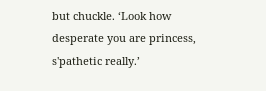but chuckle. ‘Look how desperate you are princess, s'pathetic really.’